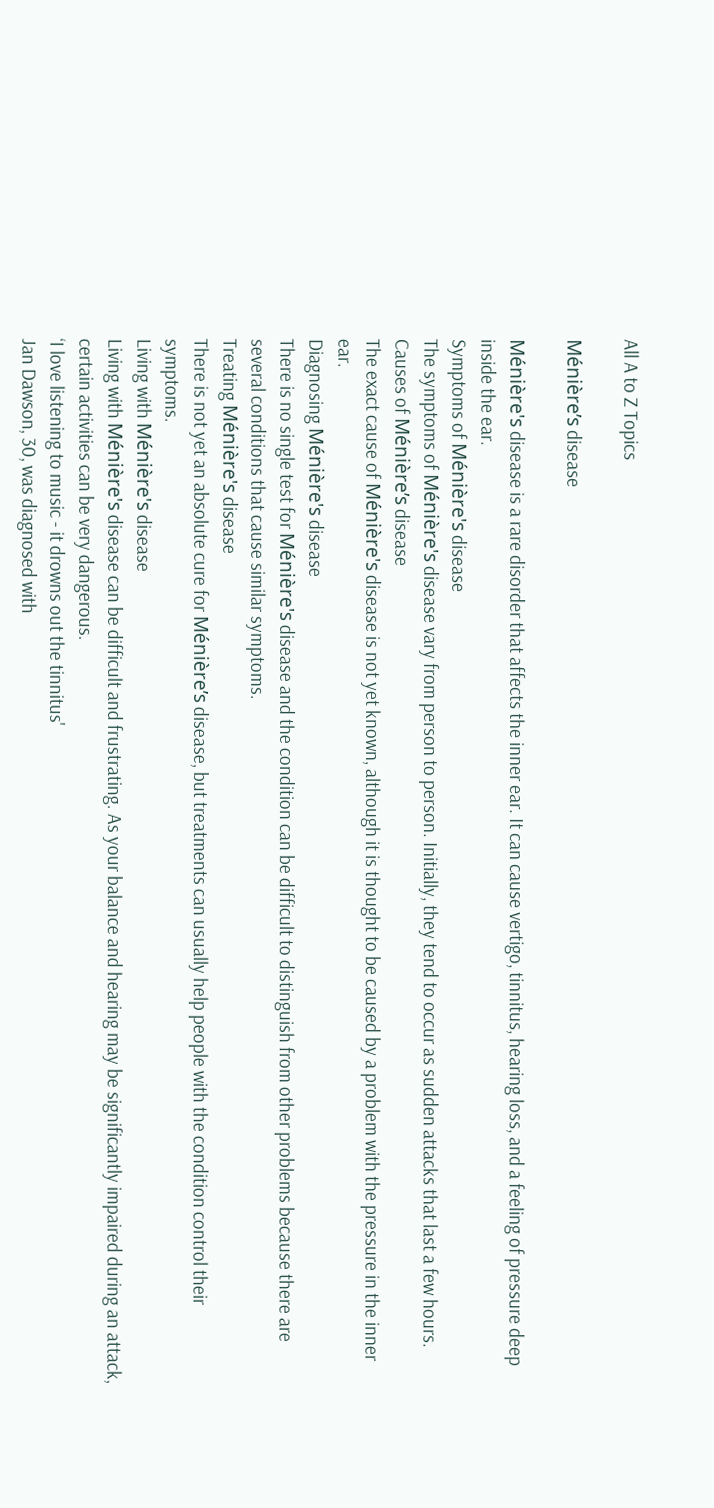All A to Z Topics

Ménière’s disease

Ménière's disease is a rare disorder that affects the inner ear. It can cause vertigo, tinnitus, hearing loss, and a feeling of pressure deep inside the ear.
Symptoms of Ménière's disease
The symptoms of Ménière's disease vary from person to person. Initially, they tend to occur as sudden attacks that last a few hours.
Causes of Ménière’s disease
The exact cause of Ménière's disease is not yet known, although it is thought to be caused by a problem with the pressure in the inner ear.
Diagnosing Ménière's disease
There is no single test for Ménière's disease and the condition can be difficult to distinguish from other problems because there are several conditions that cause similar symptoms.
Treating Ménière's disease
There is not yet an absolute cure for Ménière’s disease, but treatments can usually help people with the condition control their symptoms.
Living with Ménière's disease
Living with Ménière's disease can be difficult and frustrating. As your balance and hearing may be significantly impaired during an attack, certain activities can be very dangerous.
‘I love listening to music - it drowns out the tinnitus'
Jan Dawson, 30, was diagnosed with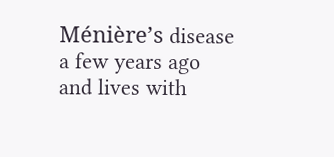Ménière’s disease a few years ago and lives with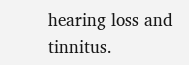hearing loss and tinnitus.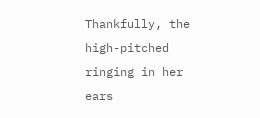Thankfully, the high-pitched ringing in her ears